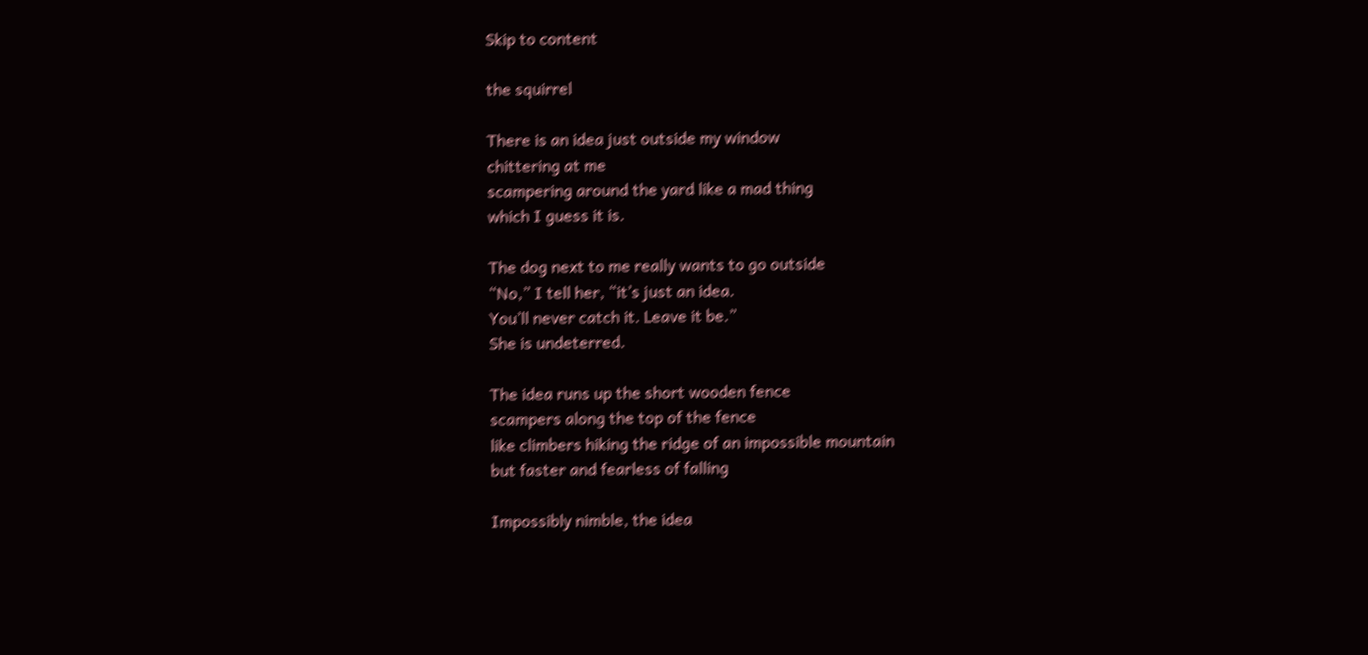Skip to content

the squirrel

There is an idea just outside my window
chittering at me
scampering around the yard like a mad thing
which I guess it is.

The dog next to me really wants to go outside
“No,” I tell her, “it’s just an idea.
You’ll never catch it. Leave it be.”
She is undeterred.

The idea runs up the short wooden fence
scampers along the top of the fence
like climbers hiking the ridge of an impossible mountain
but faster and fearless of falling

Impossibly nimble, the idea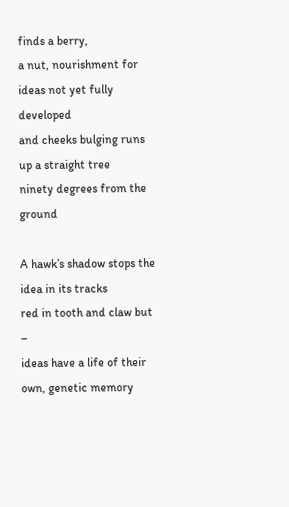finds a berry,
a nut, nourishment for ideas not yet fully developed
and cheeks bulging runs up a straight tree
ninety degrees from the ground

A hawk’s shadow stops the idea in its tracks
red in tooth and claw but –
ideas have a life of their own, genetic memory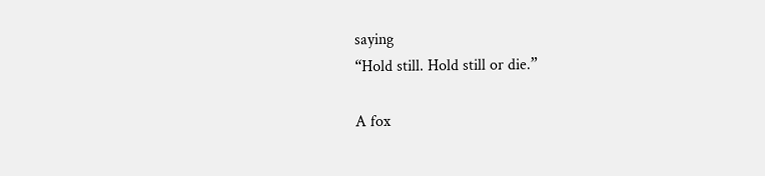saying
“Hold still. Hold still or die.”

A fox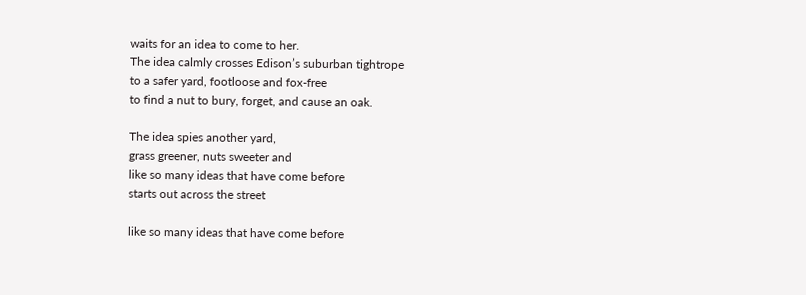waits for an idea to come to her.
The idea calmly crosses Edison’s suburban tightrope
to a safer yard, footloose and fox-free
to find a nut to bury, forget, and cause an oak.

The idea spies another yard,
grass greener, nuts sweeter and
like so many ideas that have come before
starts out across the street

like so many ideas that have come before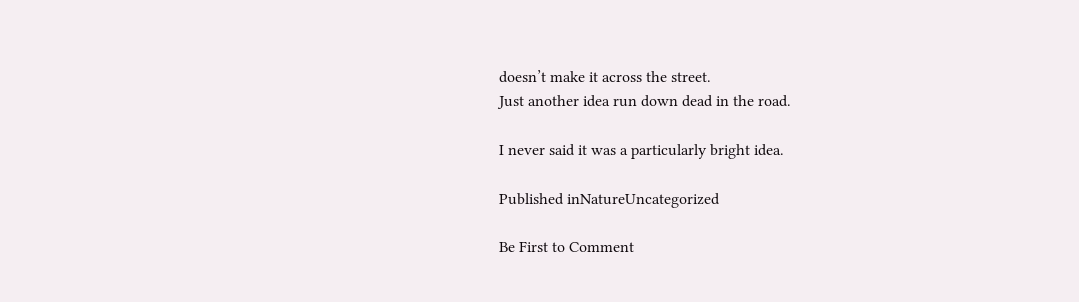doesn’t make it across the street.
Just another idea run down dead in the road.

I never said it was a particularly bright idea.

Published inNatureUncategorized

Be First to Comment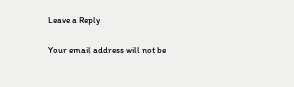Leave a Reply

Your email address will not be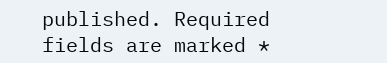published. Required fields are marked *